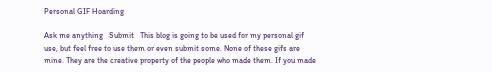Personal GIF Hoarding

Ask me anything   Submit   This blog is going to be used for my personal gif use, but feel free to use them or even submit some. None of these gifs are mine. They are the creative property of the people who made them. If you made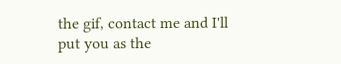the gif, contact me and I'll put you as the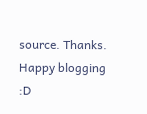source. Thanks. Happy blogging :D